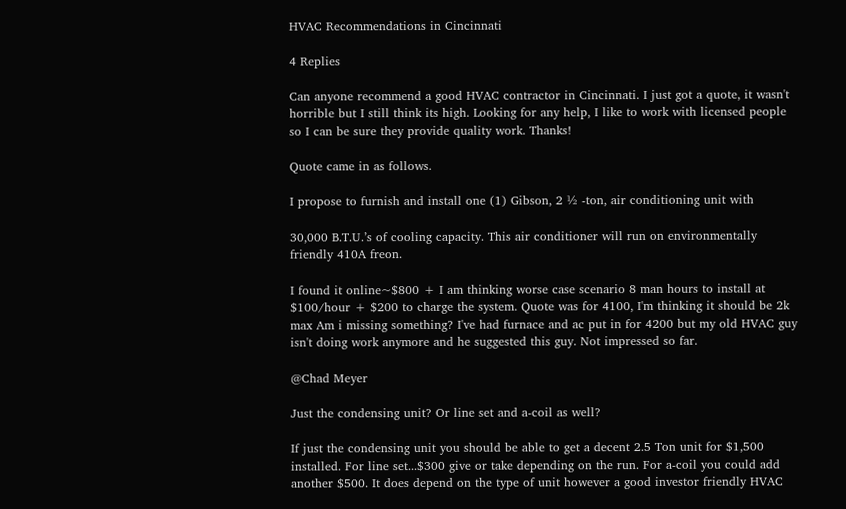HVAC Recommendations in Cincinnati

4 Replies

Can anyone recommend a good HVAC contractor in Cincinnati. I just got a quote, it wasn't horrible but I still think its high. Looking for any help, I like to work with licensed people so I can be sure they provide quality work. Thanks!

Quote came in as follows.

I propose to furnish and install one (1) Gibson, 2 ½ -ton, air conditioning unit with

30,000 B.T.U.’s of cooling capacity. This air conditioner will run on environmentally friendly 410A freon.

I found it online~$800 + I am thinking worse case scenario 8 man hours to install at $100/hour + $200 to charge the system. Quote was for 4100, I'm thinking it should be 2k max Am i missing something? I've had furnace and ac put in for 4200 but my old HVAC guy isn't doing work anymore and he suggested this guy. Not impressed so far.

@Chad Meyer

Just the condensing unit? Or line set and a-coil as well?

If just the condensing unit you should be able to get a decent 2.5 Ton unit for $1,500 installed. For line set...$300 give or take depending on the run. For a-coil you could add another $500. It does depend on the type of unit however a good investor friendly HVAC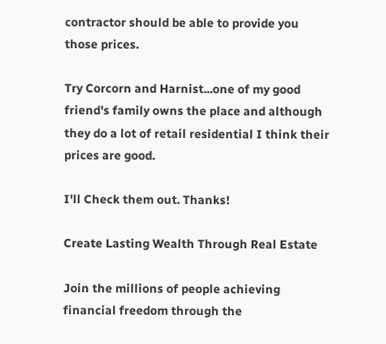contractor should be able to provide you those prices.

Try Corcorn and Harnist...one of my good friend's family owns the place and although they do a lot of retail residential I think their prices are good.

I'll Check them out. Thanks!

Create Lasting Wealth Through Real Estate

Join the millions of people achieving financial freedom through the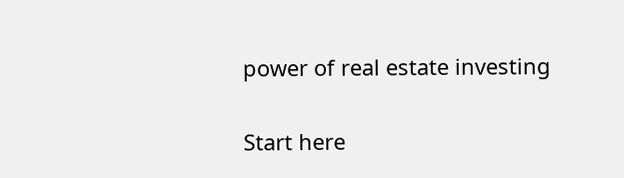power of real estate investing

Start here